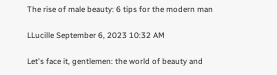The rise of male beauty: 6 tips for the modern man

LLucille September 6, 2023 10:32 AM

Let's face it, gentlemen: the world of beauty and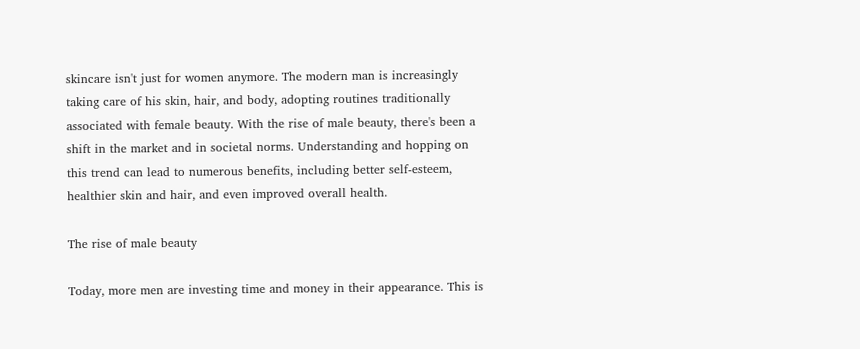skincare isn't just for women anymore. The modern man is increasingly taking care of his skin, hair, and body, adopting routines traditionally associated with female beauty. With the rise of male beauty, there's been a shift in the market and in societal norms. Understanding and hopping on this trend can lead to numerous benefits, including better self-esteem, healthier skin and hair, and even improved overall health.

The rise of male beauty

Today, more men are investing time and money in their appearance. This is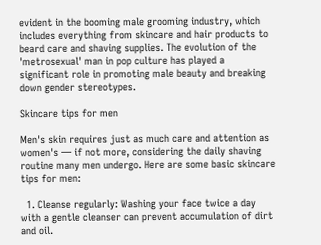evident in the booming male grooming industry, which includes everything from skincare and hair products to beard care and shaving supplies. The evolution of the 'metrosexual' man in pop culture has played a significant role in promoting male beauty and breaking down gender stereotypes.

Skincare tips for men

Men's skin requires just as much care and attention as women's — if not more, considering the daily shaving routine many men undergo. Here are some basic skincare tips for men:

  1. Cleanse regularly: Washing your face twice a day with a gentle cleanser can prevent accumulation of dirt and oil.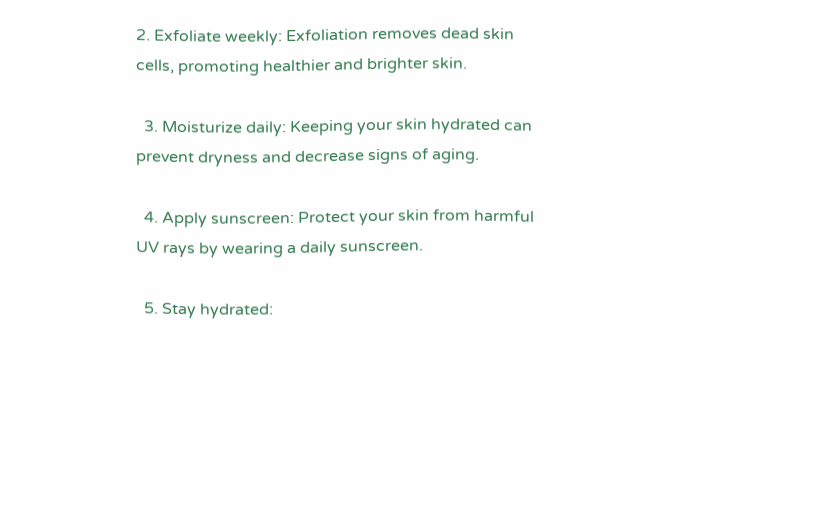2. Exfoliate weekly: Exfoliation removes dead skin cells, promoting healthier and brighter skin.

  3. Moisturize daily: Keeping your skin hydrated can prevent dryness and decrease signs of aging.

  4. Apply sunscreen: Protect your skin from harmful UV rays by wearing a daily sunscreen.

  5. Stay hydrated: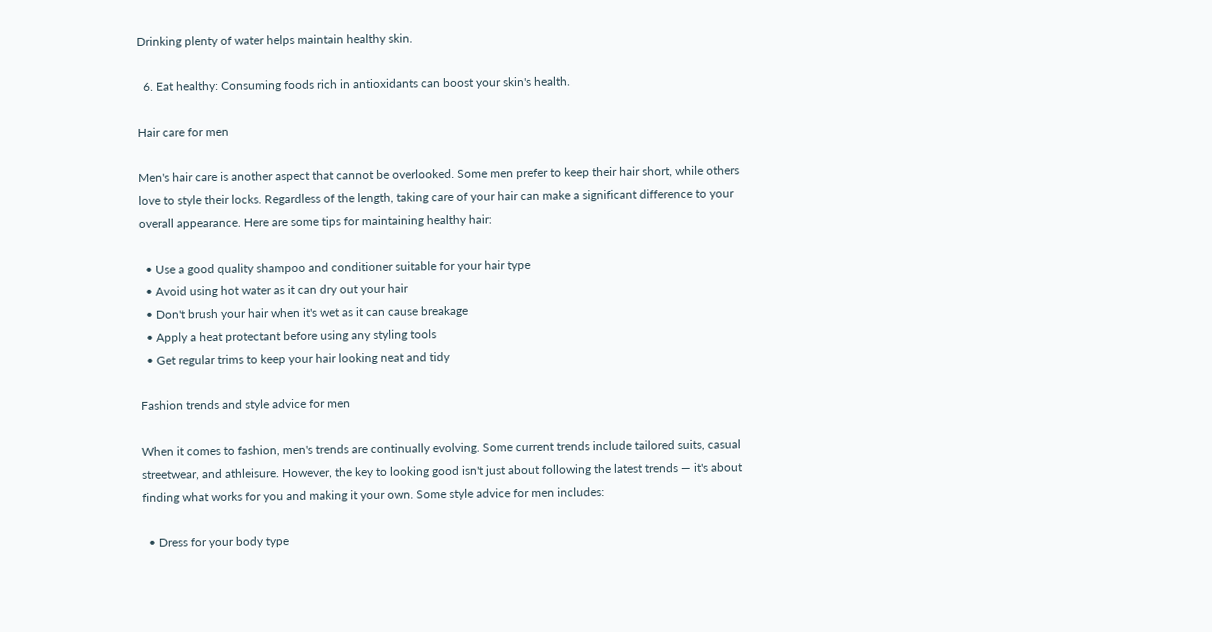Drinking plenty of water helps maintain healthy skin.

  6. Eat healthy: Consuming foods rich in antioxidants can boost your skin's health.

Hair care for men

Men's hair care is another aspect that cannot be overlooked. Some men prefer to keep their hair short, while others love to style their locks. Regardless of the length, taking care of your hair can make a significant difference to your overall appearance. Here are some tips for maintaining healthy hair:

  • Use a good quality shampoo and conditioner suitable for your hair type
  • Avoid using hot water as it can dry out your hair
  • Don't brush your hair when it's wet as it can cause breakage
  • Apply a heat protectant before using any styling tools
  • Get regular trims to keep your hair looking neat and tidy

Fashion trends and style advice for men

When it comes to fashion, men's trends are continually evolving. Some current trends include tailored suits, casual streetwear, and athleisure. However, the key to looking good isn't just about following the latest trends — it's about finding what works for you and making it your own. Some style advice for men includes:

  • Dress for your body type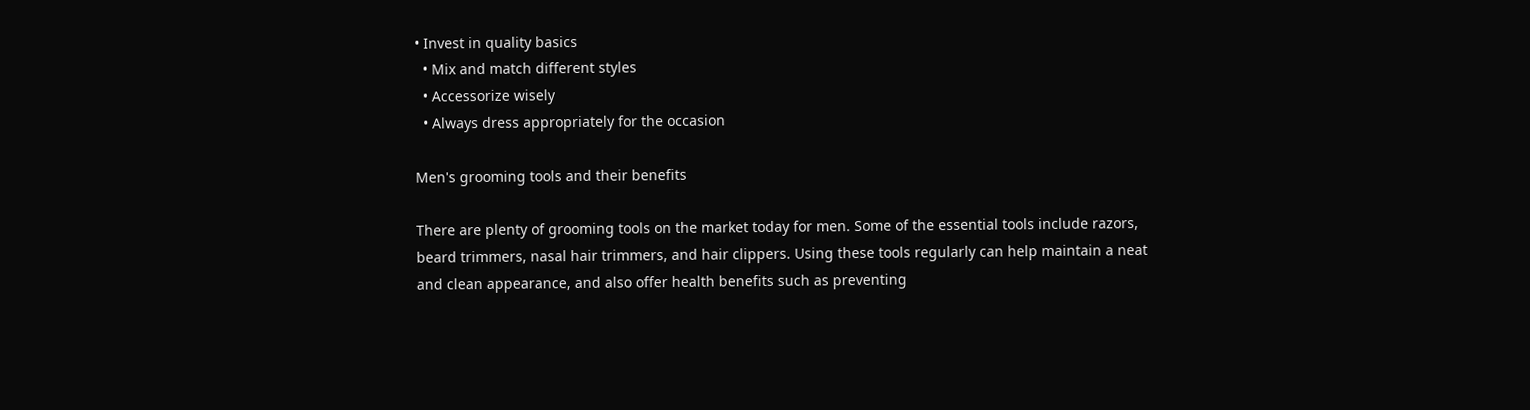• Invest in quality basics
  • Mix and match different styles
  • Accessorize wisely
  • Always dress appropriately for the occasion

Men's grooming tools and their benefits

There are plenty of grooming tools on the market today for men. Some of the essential tools include razors, beard trimmers, nasal hair trimmers, and hair clippers. Using these tools regularly can help maintain a neat and clean appearance, and also offer health benefits such as preventing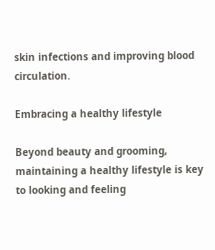skin infections and improving blood circulation.

Embracing a healthy lifestyle

Beyond beauty and grooming, maintaining a healthy lifestyle is key to looking and feeling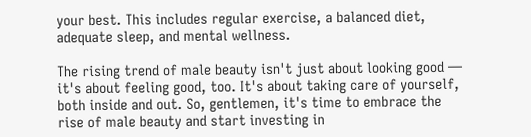your best. This includes regular exercise, a balanced diet, adequate sleep, and mental wellness.

The rising trend of male beauty isn't just about looking good — it's about feeling good, too. It's about taking care of yourself, both inside and out. So, gentlemen, it's time to embrace the rise of male beauty and start investing in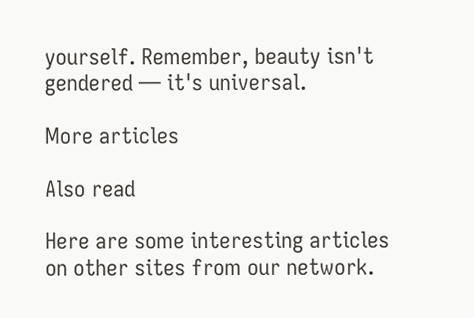yourself. Remember, beauty isn't gendered — it's universal.

More articles

Also read

Here are some interesting articles on other sites from our network.